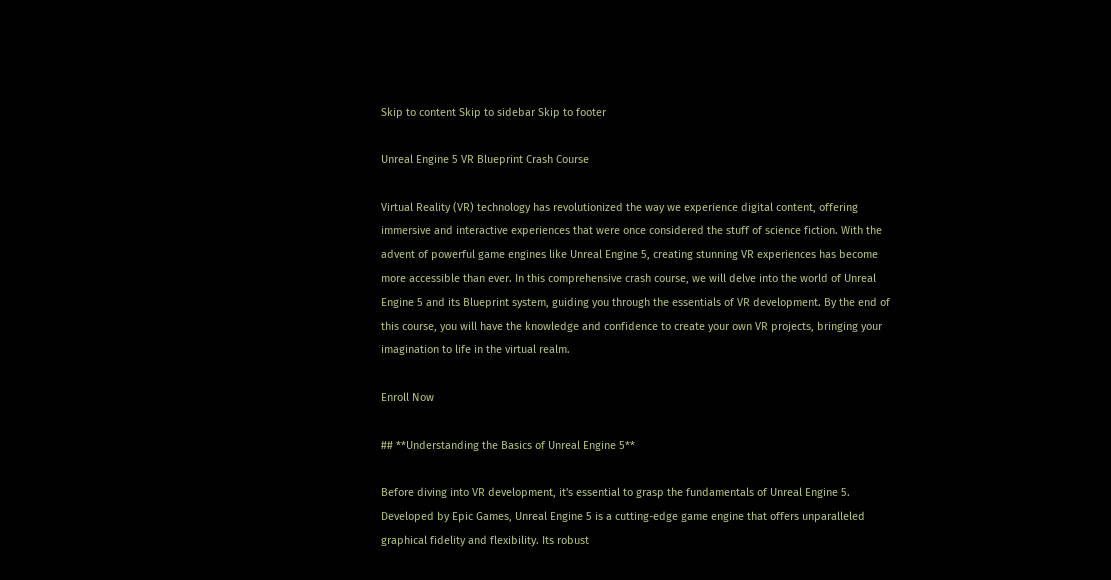Skip to content Skip to sidebar Skip to footer

Unreal Engine 5 VR Blueprint Crash Course

Virtual Reality (VR) technology has revolutionized the way we experience digital content, offering immersive and interactive experiences that were once considered the stuff of science fiction. With the advent of powerful game engines like Unreal Engine 5, creating stunning VR experiences has become more accessible than ever. In this comprehensive crash course, we will delve into the world of Unreal Engine 5 and its Blueprint system, guiding you through the essentials of VR development. By the end of this course, you will have the knowledge and confidence to create your own VR projects, bringing your imagination to life in the virtual realm.

Enroll Now

## **Understanding the Basics of Unreal Engine 5**

Before diving into VR development, it's essential to grasp the fundamentals of Unreal Engine 5. Developed by Epic Games, Unreal Engine 5 is a cutting-edge game engine that offers unparalleled graphical fidelity and flexibility. Its robust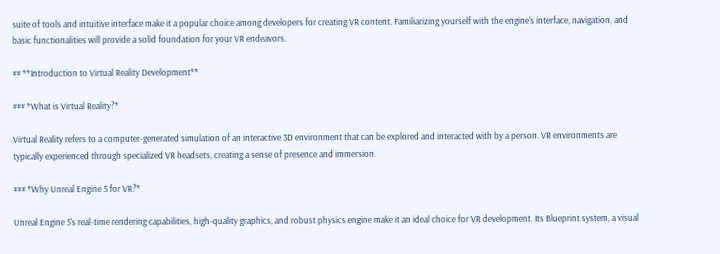suite of tools and intuitive interface make it a popular choice among developers for creating VR content. Familiarizing yourself with the engine's interface, navigation, and basic functionalities will provide a solid foundation for your VR endeavors.

## **Introduction to Virtual Reality Development**

### *What is Virtual Reality?*

Virtual Reality refers to a computer-generated simulation of an interactive 3D environment that can be explored and interacted with by a person. VR environments are typically experienced through specialized VR headsets, creating a sense of presence and immersion.

### *Why Unreal Engine 5 for VR?*

Unreal Engine 5's real-time rendering capabilities, high-quality graphics, and robust physics engine make it an ideal choice for VR development. Its Blueprint system, a visual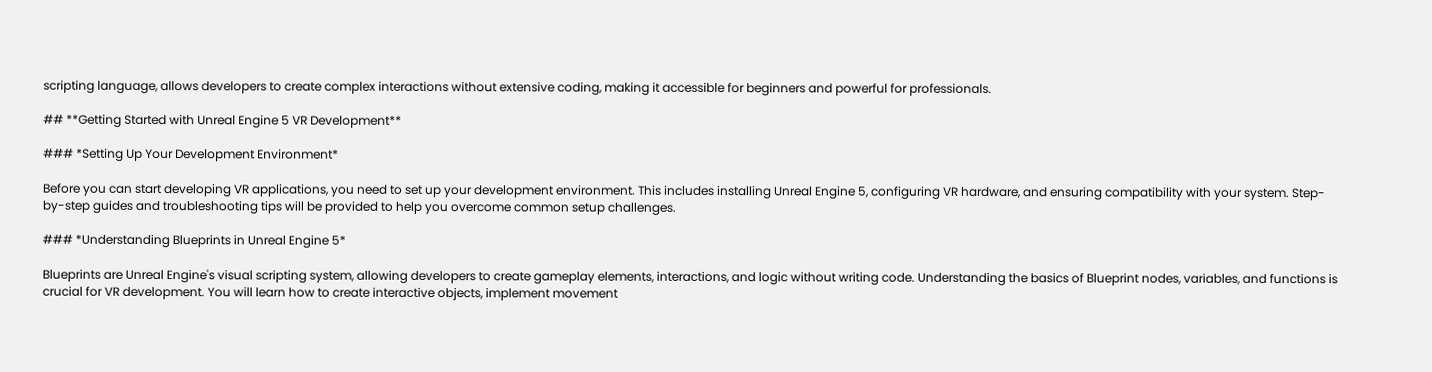scripting language, allows developers to create complex interactions without extensive coding, making it accessible for beginners and powerful for professionals.

## **Getting Started with Unreal Engine 5 VR Development**

### *Setting Up Your Development Environment*

Before you can start developing VR applications, you need to set up your development environment. This includes installing Unreal Engine 5, configuring VR hardware, and ensuring compatibility with your system. Step-by-step guides and troubleshooting tips will be provided to help you overcome common setup challenges.

### *Understanding Blueprints in Unreal Engine 5*

Blueprints are Unreal Engine's visual scripting system, allowing developers to create gameplay elements, interactions, and logic without writing code. Understanding the basics of Blueprint nodes, variables, and functions is crucial for VR development. You will learn how to create interactive objects, implement movement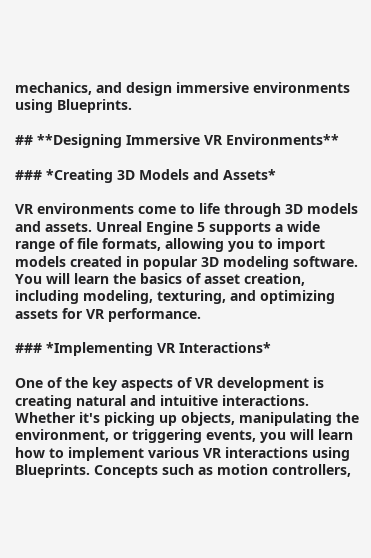mechanics, and design immersive environments using Blueprints.

## **Designing Immersive VR Environments**

### *Creating 3D Models and Assets*

VR environments come to life through 3D models and assets. Unreal Engine 5 supports a wide range of file formats, allowing you to import models created in popular 3D modeling software. You will learn the basics of asset creation, including modeling, texturing, and optimizing assets for VR performance.

### *Implementing VR Interactions*

One of the key aspects of VR development is creating natural and intuitive interactions. Whether it's picking up objects, manipulating the environment, or triggering events, you will learn how to implement various VR interactions using Blueprints. Concepts such as motion controllers,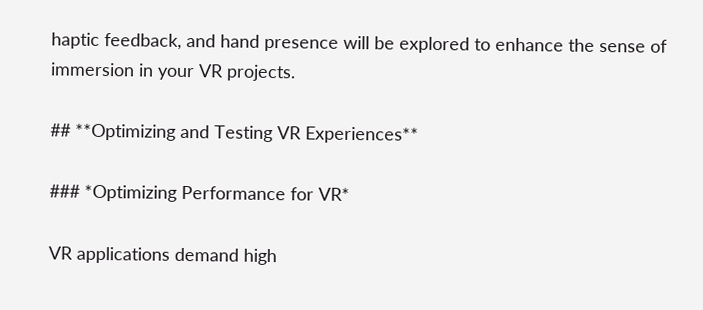haptic feedback, and hand presence will be explored to enhance the sense of immersion in your VR projects.

## **Optimizing and Testing VR Experiences**

### *Optimizing Performance for VR*

VR applications demand high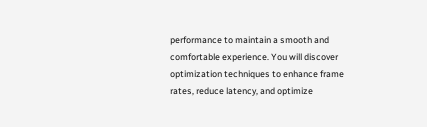performance to maintain a smooth and comfortable experience. You will discover optimization techniques to enhance frame rates, reduce latency, and optimize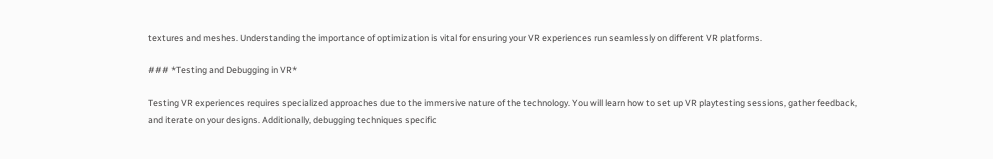textures and meshes. Understanding the importance of optimization is vital for ensuring your VR experiences run seamlessly on different VR platforms.

### *Testing and Debugging in VR*

Testing VR experiences requires specialized approaches due to the immersive nature of the technology. You will learn how to set up VR playtesting sessions, gather feedback, and iterate on your designs. Additionally, debugging techniques specific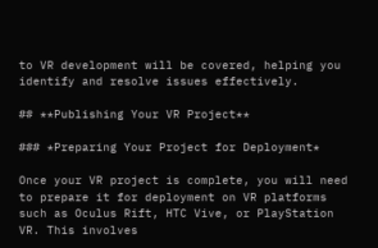to VR development will be covered, helping you identify and resolve issues effectively.

## **Publishing Your VR Project**

### *Preparing Your Project for Deployment*

Once your VR project is complete, you will need to prepare it for deployment on VR platforms such as Oculus Rift, HTC Vive, or PlayStation VR. This involves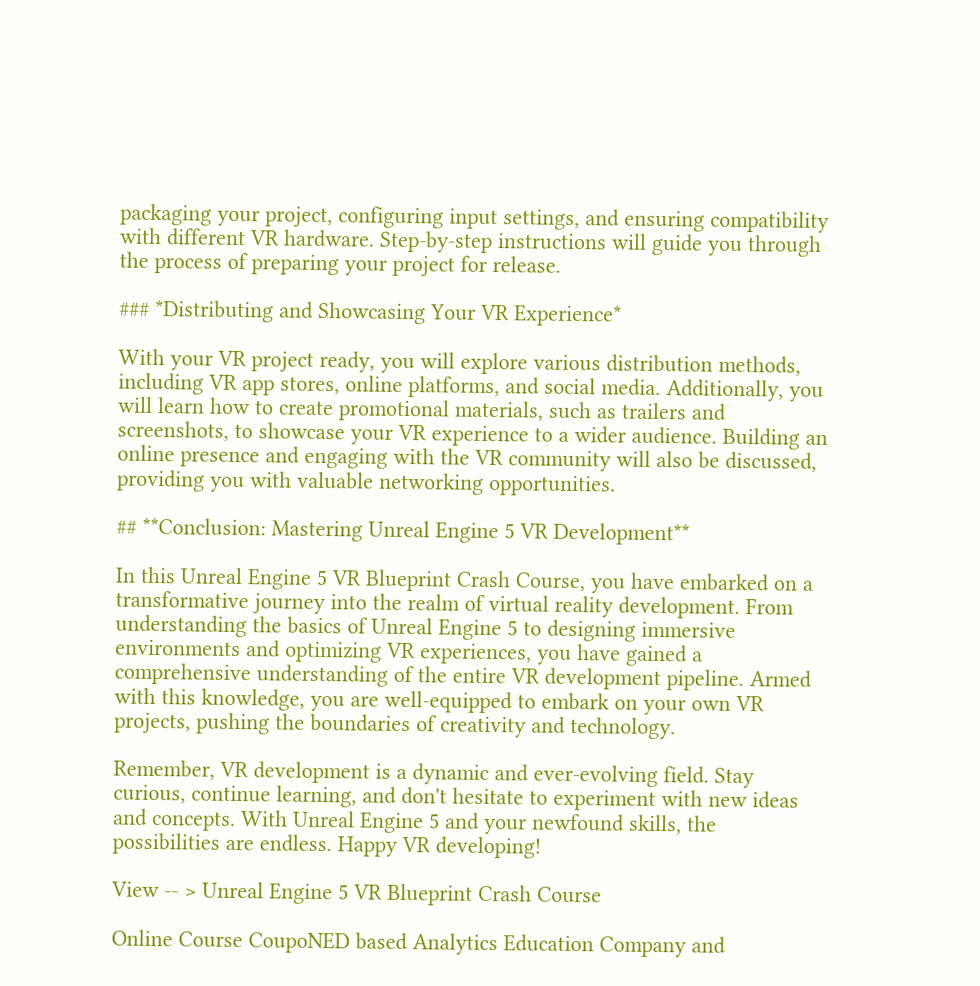packaging your project, configuring input settings, and ensuring compatibility with different VR hardware. Step-by-step instructions will guide you through the process of preparing your project for release.

### *Distributing and Showcasing Your VR Experience*

With your VR project ready, you will explore various distribution methods, including VR app stores, online platforms, and social media. Additionally, you will learn how to create promotional materials, such as trailers and screenshots, to showcase your VR experience to a wider audience. Building an online presence and engaging with the VR community will also be discussed, providing you with valuable networking opportunities.

## **Conclusion: Mastering Unreal Engine 5 VR Development**

In this Unreal Engine 5 VR Blueprint Crash Course, you have embarked on a transformative journey into the realm of virtual reality development. From understanding the basics of Unreal Engine 5 to designing immersive environments and optimizing VR experiences, you have gained a comprehensive understanding of the entire VR development pipeline. Armed with this knowledge, you are well-equipped to embark on your own VR projects, pushing the boundaries of creativity and technology.

Remember, VR development is a dynamic and ever-evolving field. Stay curious, continue learning, and don't hesitate to experiment with new ideas and concepts. With Unreal Engine 5 and your newfound skills, the possibilities are endless. Happy VR developing!

View -- > Unreal Engine 5 VR Blueprint Crash Course

Online Course CoupoNED based Analytics Education Company and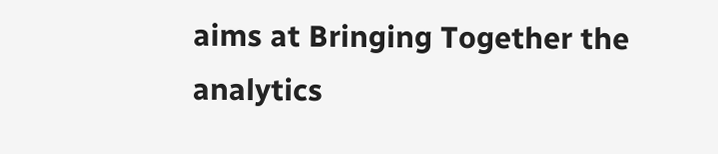aims at Bringing Together the analytics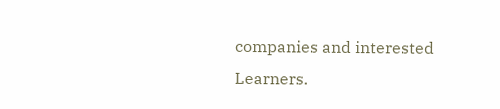companies and interested Learners.